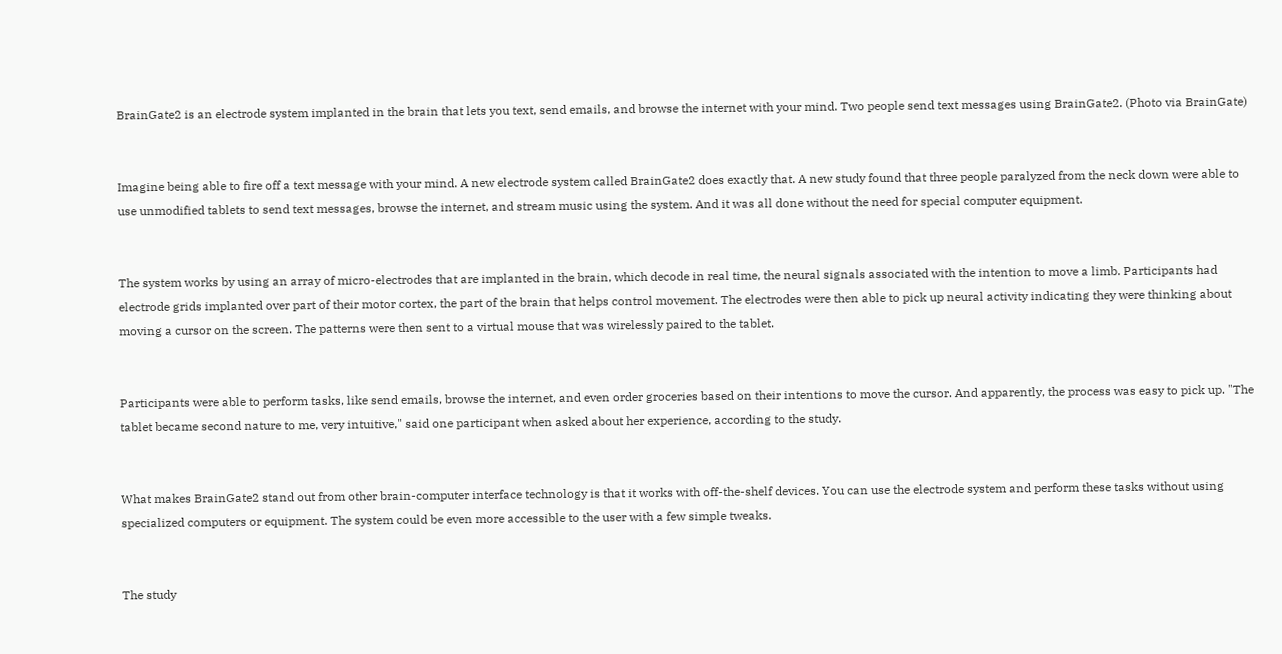BrainGate2 is an electrode system implanted in the brain that lets you text, send emails, and browse the internet with your mind. Two people send text messages using BrainGate2. (Photo via BrainGate)


Imagine being able to fire off a text message with your mind. A new electrode system called BrainGate2 does exactly that. A new study found that three people paralyzed from the neck down were able to use unmodified tablets to send text messages, browse the internet, and stream music using the system. And it was all done without the need for special computer equipment.


The system works by using an array of micro-electrodes that are implanted in the brain, which decode in real time, the neural signals associated with the intention to move a limb. Participants had electrode grids implanted over part of their motor cortex, the part of the brain that helps control movement. The electrodes were then able to pick up neural activity indicating they were thinking about moving a cursor on the screen. The patterns were then sent to a virtual mouse that was wirelessly paired to the tablet.


Participants were able to perform tasks, like send emails, browse the internet, and even order groceries based on their intentions to move the cursor. And apparently, the process was easy to pick up. "The tablet became second nature to me, very intuitive," said one participant when asked about her experience, according to the study.


What makes BrainGate2 stand out from other brain-computer interface technology is that it works with off-the-shelf devices. You can use the electrode system and perform these tasks without using specialized computers or equipment. The system could be even more accessible to the user with a few simple tweaks.


The study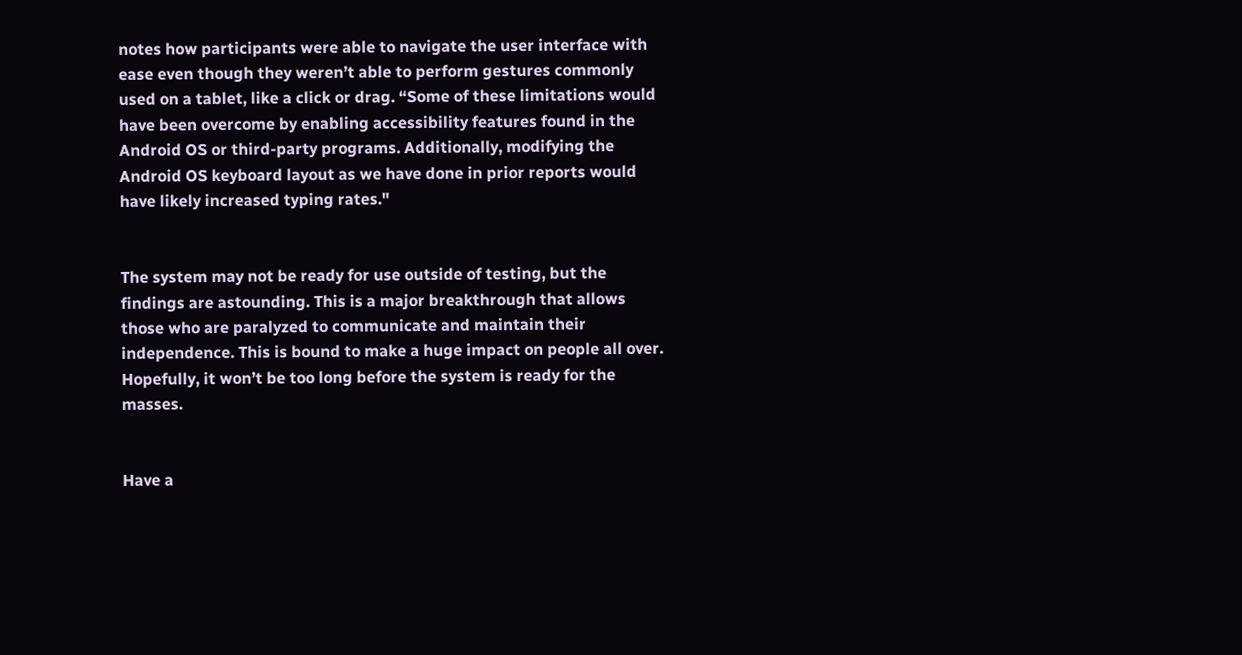notes how participants were able to navigate the user interface with ease even though they weren’t able to perform gestures commonly used on a tablet, like a click or drag. “Some of these limitations would have been overcome by enabling accessibility features found in the Android OS or third-party programs. Additionally, modifying the Android OS keyboard layout as we have done in prior reports would have likely increased typing rates."


The system may not be ready for use outside of testing, but the findings are astounding. This is a major breakthrough that allows those who are paralyzed to communicate and maintain their independence. This is bound to make a huge impact on people all over. Hopefully, it won’t be too long before the system is ready for the masses.


Have a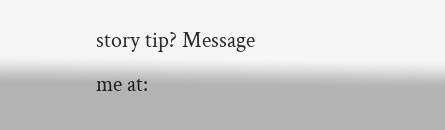story tip? Message me at: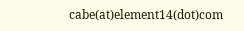cabe(at)element14(dot)com